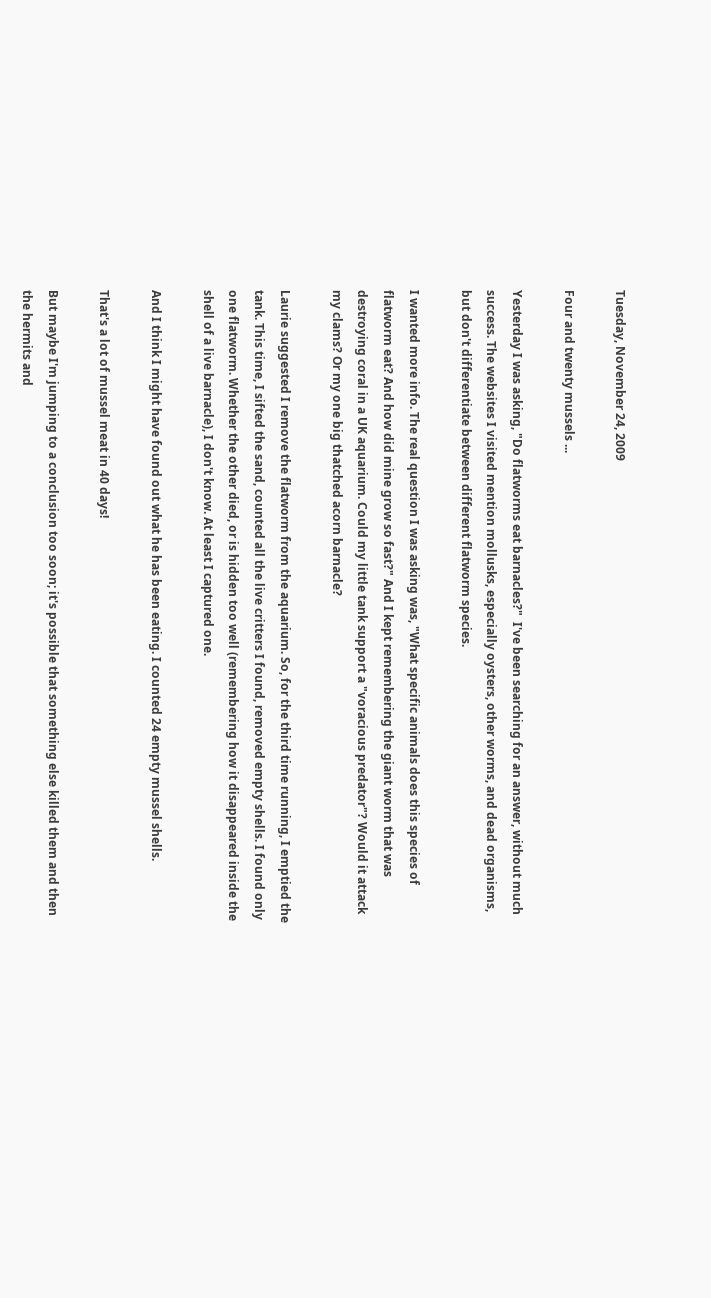Tuesday, November 24, 2009

Four and twenty mussels ...

Yesterday I was asking, "Do flatworms eat barnacles?"  I've been searching for an answer, without much success. The websites I visited mention mollusks, especially oysters, other worms, and dead organisms, but don't differentiate between different flatworm species.

I wanted more info. The real question I was asking was, "What specific animals does this species of flatworm eat? And how did mine grow so fast?" And I kept remembering the giant worm that was destroying coral in a UK aquarium. Could my little tank support a "voracious predator"? Would it attack my clams? Or my one big thatched acorn barnacle?

Laurie suggested I remove the flatworm from the aquarium. So, for the third time running, I emptied the tank. This time, I sifted the sand, counted all the live critters I found, removed empty shells. I found only one flatworm. Whether the other died, or is hidden too well (remembering how it disappeared inside the shell of a live barnacle), I don't know. At least I captured one.

And I think I might have found out what he has been eating. I counted 24 empty mussel shells.

That's a lot of mussel meat in 40 days!

But maybe I'm jumping to a conclusion too soon; it's possible that something else killed them and then the hermits and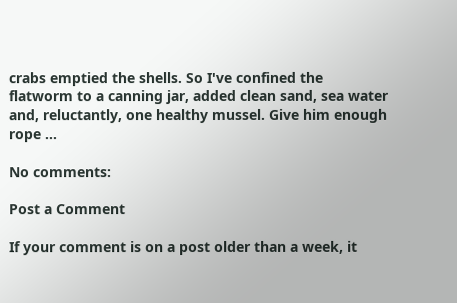crabs emptied the shells. So I've confined the flatworm to a canning jar, added clean sand, sea water and, reluctantly, one healthy mussel. Give him enough rope ...

No comments:

Post a Comment

If your comment is on a post older than a week, it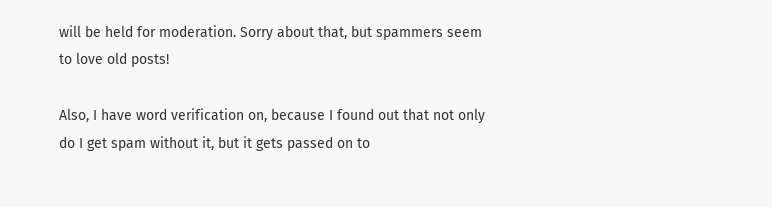will be held for moderation. Sorry about that, but spammers seem to love old posts!

Also, I have word verification on, because I found out that not only do I get spam without it, but it gets passed on to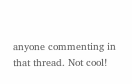anyone commenting in that thread. Not cool!